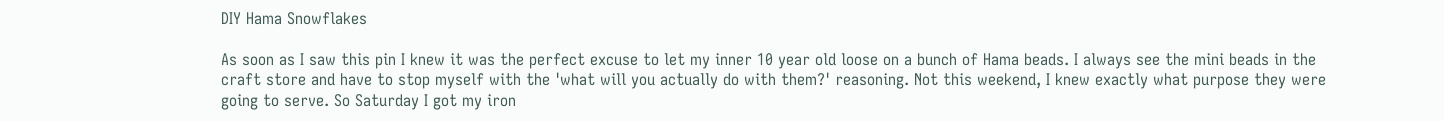DIY Hama Snowflakes

As soon as I saw this pin I knew it was the perfect excuse to let my inner 10 year old loose on a bunch of Hama beads. I always see the mini beads in the craft store and have to stop myself with the 'what will you actually do with them?' reasoning. Not this weekend, I knew exactly what purpose they were going to serve. So Saturday I got my iron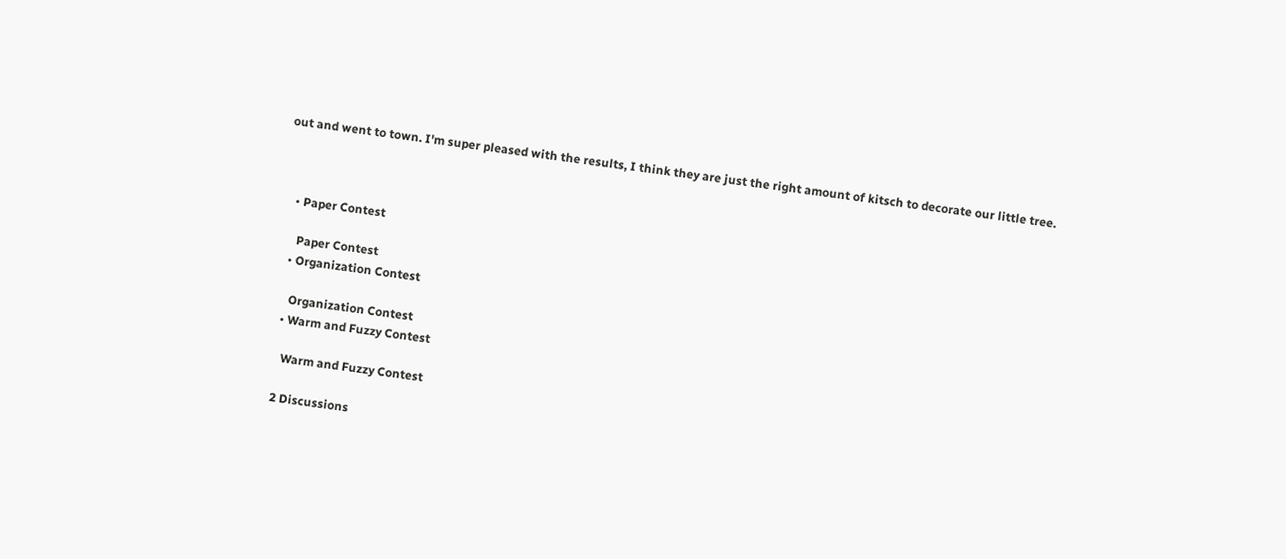out and went to town. I'm super pleased with the results, I think they are just the right amount of kitsch to decorate our little tree.



    • Paper Contest

      Paper Contest
    • Organization Contest

      Organization Contest
    • Warm and Fuzzy Contest

      Warm and Fuzzy Contest

    2 Discussions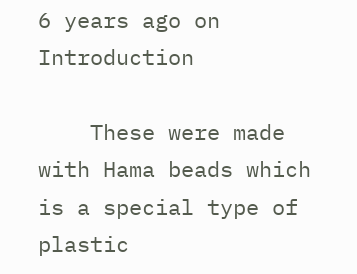6 years ago on Introduction

    These were made with Hama beads which is a special type of plastic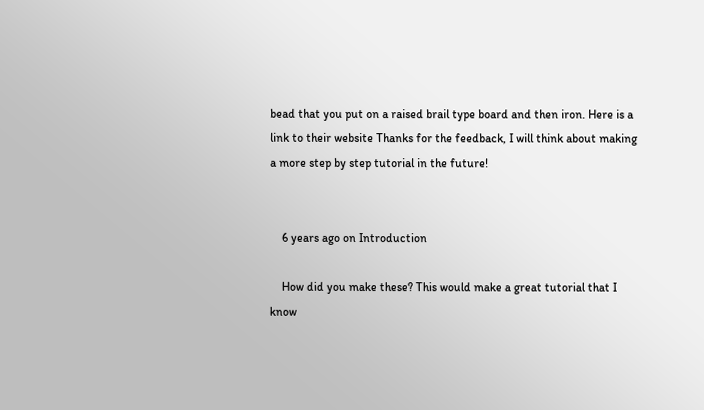bead that you put on a raised brail type board and then iron. Here is a link to their website Thanks for the feedback, I will think about making a more step by step tutorial in the future!


    6 years ago on Introduction

    How did you make these? This would make a great tutorial that I know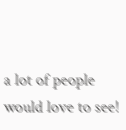a lot of people would love to see!